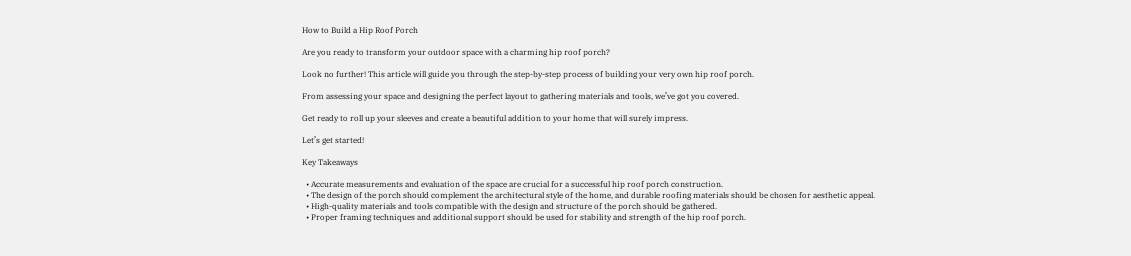How to Build a Hip Roof Porch

Are you ready to transform your outdoor space with a charming hip roof porch?

Look no further! This article will guide you through the step-by-step process of building your very own hip roof porch.

From assessing your space and designing the perfect layout to gathering materials and tools, we’ve got you covered.

Get ready to roll up your sleeves and create a beautiful addition to your home that will surely impress.

Let’s get started!

Key Takeaways

  • Accurate measurements and evaluation of the space are crucial for a successful hip roof porch construction.
  • The design of the porch should complement the architectural style of the home, and durable roofing materials should be chosen for aesthetic appeal.
  • High-quality materials and tools compatible with the design and structure of the porch should be gathered.
  • Proper framing techniques and additional support should be used for stability and strength of the hip roof porch.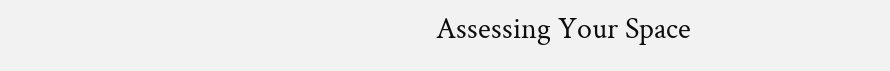Assessing Your Space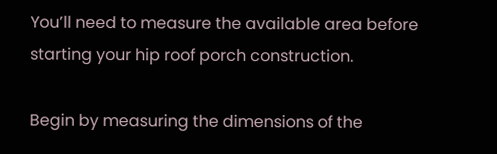You’ll need to measure the available area before starting your hip roof porch construction.

Begin by measuring the dimensions of the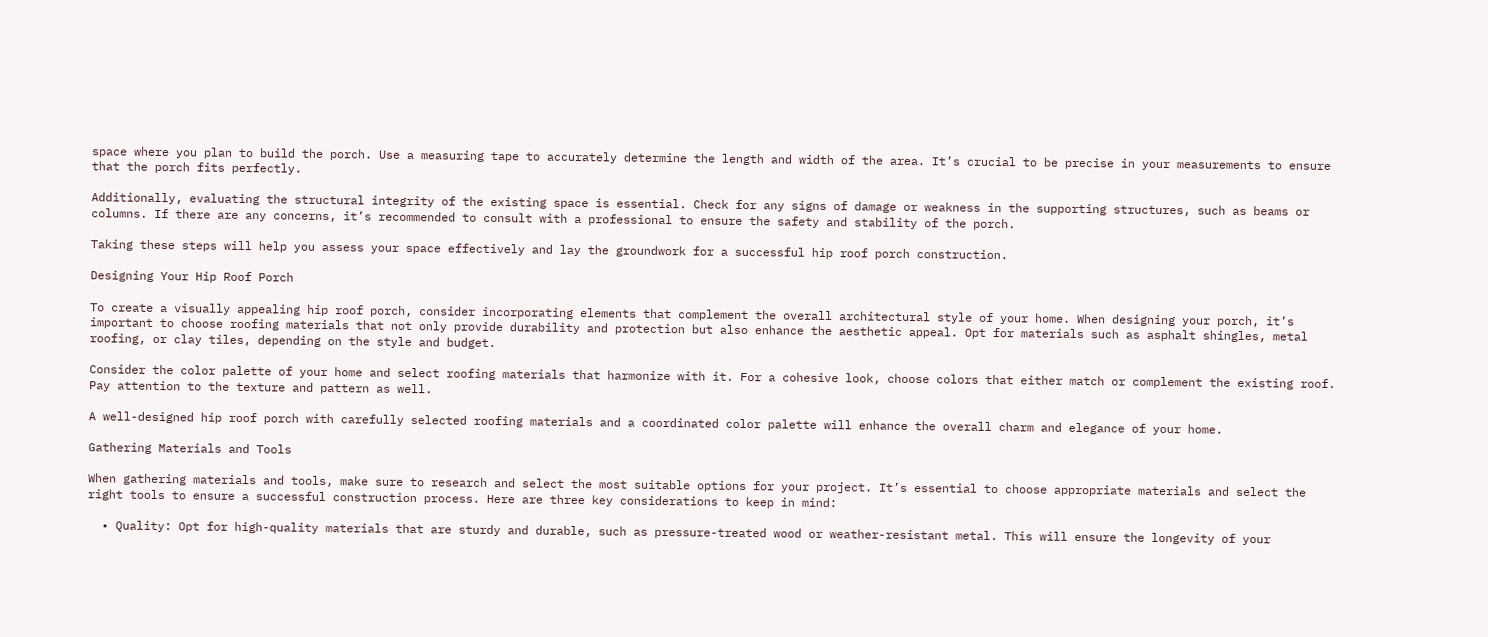space where you plan to build the porch. Use a measuring tape to accurately determine the length and width of the area. It’s crucial to be precise in your measurements to ensure that the porch fits perfectly.

Additionally, evaluating the structural integrity of the existing space is essential. Check for any signs of damage or weakness in the supporting structures, such as beams or columns. If there are any concerns, it’s recommended to consult with a professional to ensure the safety and stability of the porch.

Taking these steps will help you assess your space effectively and lay the groundwork for a successful hip roof porch construction.

Designing Your Hip Roof Porch

To create a visually appealing hip roof porch, consider incorporating elements that complement the overall architectural style of your home. When designing your porch, it’s important to choose roofing materials that not only provide durability and protection but also enhance the aesthetic appeal. Opt for materials such as asphalt shingles, metal roofing, or clay tiles, depending on the style and budget.

Consider the color palette of your home and select roofing materials that harmonize with it. For a cohesive look, choose colors that either match or complement the existing roof. Pay attention to the texture and pattern as well.

A well-designed hip roof porch with carefully selected roofing materials and a coordinated color palette will enhance the overall charm and elegance of your home.

Gathering Materials and Tools

When gathering materials and tools, make sure to research and select the most suitable options for your project. It’s essential to choose appropriate materials and select the right tools to ensure a successful construction process. Here are three key considerations to keep in mind:

  • Quality: Opt for high-quality materials that are sturdy and durable, such as pressure-treated wood or weather-resistant metal. This will ensure the longevity of your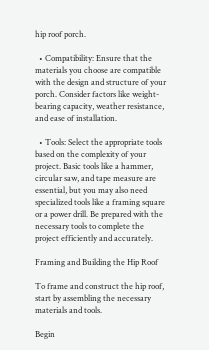hip roof porch.

  • Compatibility: Ensure that the materials you choose are compatible with the design and structure of your porch. Consider factors like weight-bearing capacity, weather resistance, and ease of installation.

  • Tools: Select the appropriate tools based on the complexity of your project. Basic tools like a hammer, circular saw, and tape measure are essential, but you may also need specialized tools like a framing square or a power drill. Be prepared with the necessary tools to complete the project efficiently and accurately.

Framing and Building the Hip Roof

To frame and construct the hip roof, start by assembling the necessary materials and tools.

Begin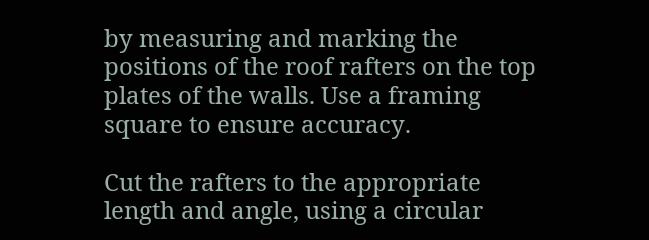by measuring and marking the positions of the roof rafters on the top plates of the walls. Use a framing square to ensure accuracy.

Cut the rafters to the appropriate length and angle, using a circular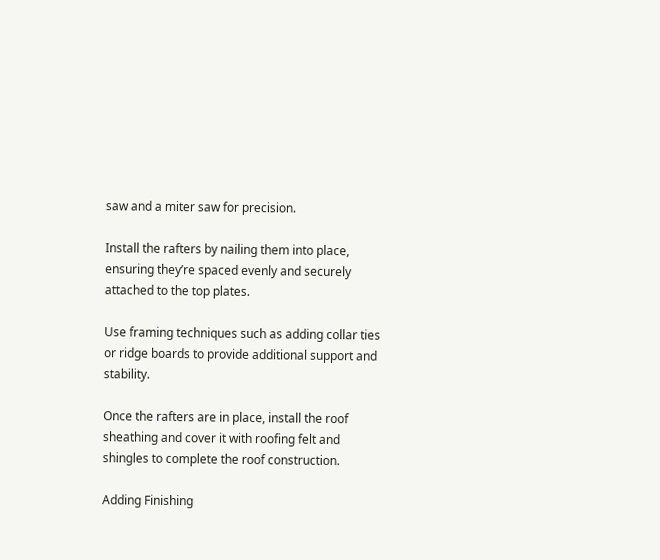saw and a miter saw for precision.

Install the rafters by nailing them into place, ensuring they’re spaced evenly and securely attached to the top plates.

Use framing techniques such as adding collar ties or ridge boards to provide additional support and stability.

Once the rafters are in place, install the roof sheathing and cover it with roofing felt and shingles to complete the roof construction.

Adding Finishing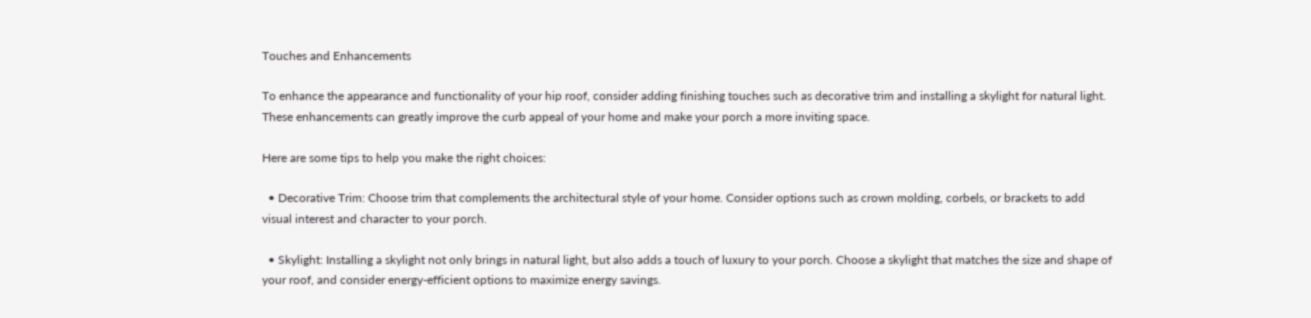Touches and Enhancements

To enhance the appearance and functionality of your hip roof, consider adding finishing touches such as decorative trim and installing a skylight for natural light. These enhancements can greatly improve the curb appeal of your home and make your porch a more inviting space.

Here are some tips to help you make the right choices:

  • Decorative Trim: Choose trim that complements the architectural style of your home. Consider options such as crown molding, corbels, or brackets to add visual interest and character to your porch.

  • Skylight: Installing a skylight not only brings in natural light, but also adds a touch of luxury to your porch. Choose a skylight that matches the size and shape of your roof, and consider energy-efficient options to maximize energy savings.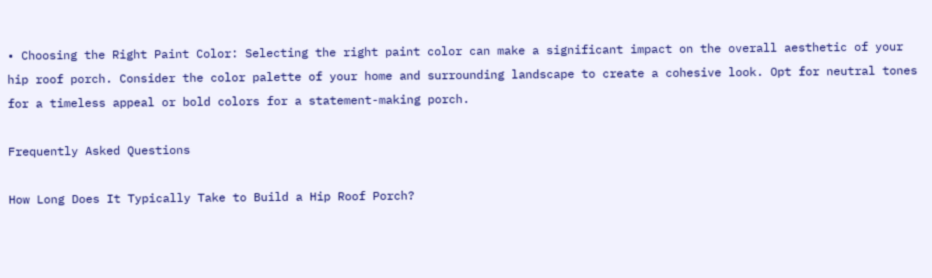• Choosing the Right Paint Color: Selecting the right paint color can make a significant impact on the overall aesthetic of your hip roof porch. Consider the color palette of your home and surrounding landscape to create a cohesive look. Opt for neutral tones for a timeless appeal or bold colors for a statement-making porch.

Frequently Asked Questions

How Long Does It Typically Take to Build a Hip Roof Porch?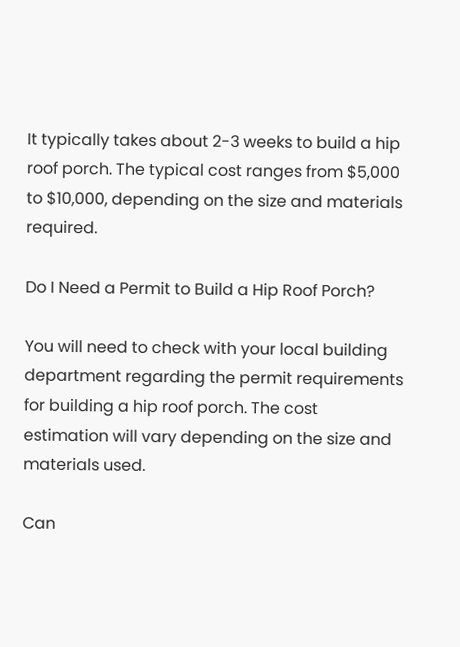It typically takes about 2-3 weeks to build a hip roof porch. The typical cost ranges from $5,000 to $10,000, depending on the size and materials required.

Do I Need a Permit to Build a Hip Roof Porch?

You will need to check with your local building department regarding the permit requirements for building a hip roof porch. The cost estimation will vary depending on the size and materials used.

Can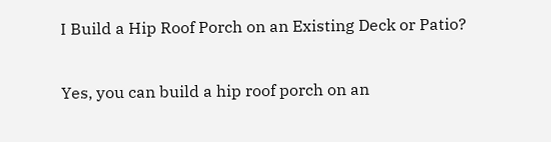I Build a Hip Roof Porch on an Existing Deck or Patio?

Yes, you can build a hip roof porch on an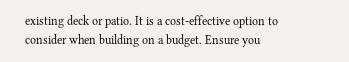existing deck or patio. It is a cost-effective option to consider when building on a budget. Ensure you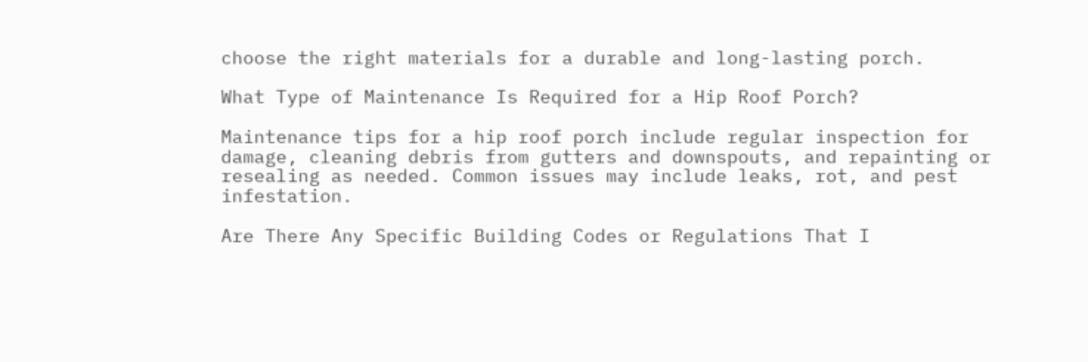choose the right materials for a durable and long-lasting porch.

What Type of Maintenance Is Required for a Hip Roof Porch?

Maintenance tips for a hip roof porch include regular inspection for damage, cleaning debris from gutters and downspouts, and repainting or resealing as needed. Common issues may include leaks, rot, and pest infestation.

Are There Any Specific Building Codes or Regulations That I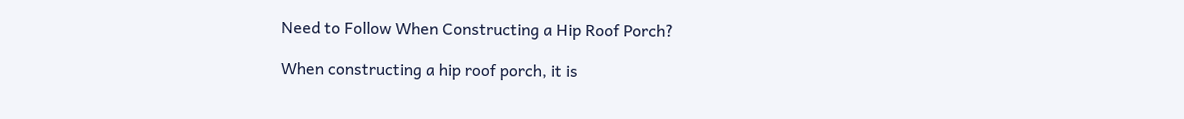Need to Follow When Constructing a Hip Roof Porch?

When constructing a hip roof porch, it is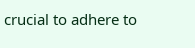crucial to adhere to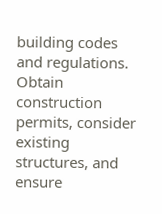building codes and regulations. Obtain construction permits, consider existing structures, and ensure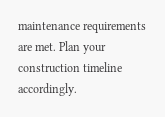maintenance requirements are met. Plan your construction timeline accordingly.